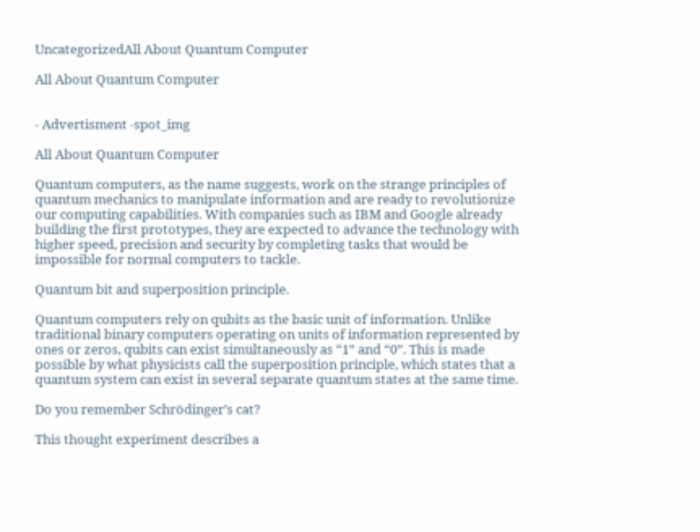UncategorizedAll About Quantum Computer

All About Quantum Computer


- Advertisment -spot_img

All About Quantum Computer

Quantum computers, as the name suggests, work on the strange principles of quantum mechanics to manipulate information and are ready to revolutionize our computing capabilities. With companies such as IBM and Google already building the first prototypes, they are expected to advance the technology with higher speed, precision and security by completing tasks that would be impossible for normal computers to tackle.

Quantum bit and superposition principle.

Quantum computers rely on qubits as the basic unit of information. Unlike traditional binary computers operating on units of information represented by ones or zeros, qubits can exist simultaneously as “1” and “0”. This is made possible by what physicists call the superposition principle, which states that a quantum system can exist in several separate quantum states at the same time.

Do you remember Schrödinger’s cat?

This thought experiment describes a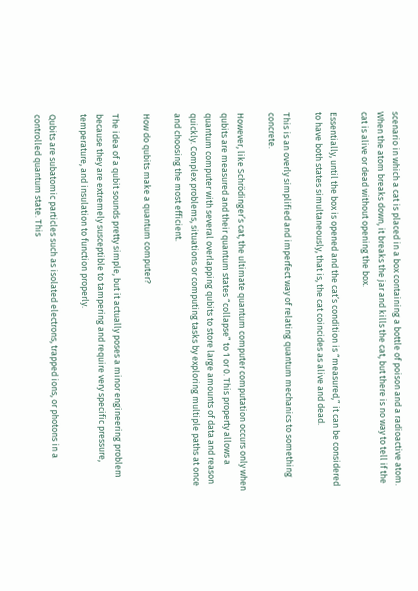scenario in which a cat is placed in a box containing a bottle of poison and a radioactive atom. When the atom breaks down, it breaks the jar and kills the cat, but there is no way to tell if the cat is alive or dead without opening the box.

Essentially, until the box is opened and the cat’s condition is “measured,” it can be considered to have both states simultaneously, that is, the cat coincides as alive and dead.

This is an overly simplified and imperfect way of relating quantum mechanics to something concrete.

However, like Schrödinger’s cat, the ultimate quantum computer computation occurs only when qubits are measured and their quantum states “collapse” to 1 or 0. This property allows a quantum computer with several overlapping qubits to store large amounts of data and reason quickly. Complex problems, situations or computing tasks by exploring multiple paths at once and choosing the most efficient.

How do qubits make a quantum computer?

The idea of a qubit sounds pretty simple, but it actually poses a minor engineering problem because they are extremely susceptible to tampering and require very specific pressure, temperature, and insulation to function properly.

Qubits are subatomic particles such as isolated electrons, trapped ions, or photons in a controlled quantum state. This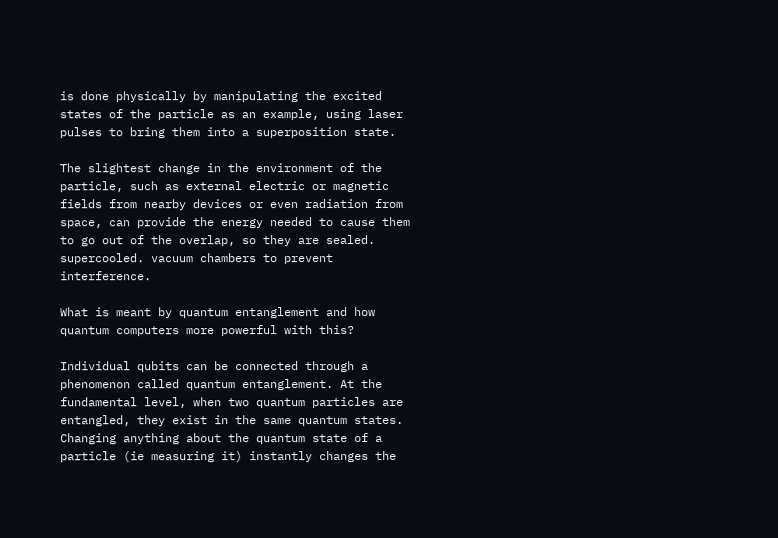is done physically by manipulating the excited states of the particle as an example, using laser pulses to bring them into a superposition state.

The slightest change in the environment of the particle, such as external electric or magnetic fields from nearby devices or even radiation from space, can provide the energy needed to cause them to go out of the overlap, so they are sealed. supercooled. vacuum chambers to prevent interference.

What is meant by quantum entanglement and how quantum computers more powerful with this?

Individual qubits can be connected through a phenomenon called quantum entanglement. At the fundamental level, when two quantum particles are entangled, they exist in the same quantum states. Changing anything about the quantum state of a particle (ie measuring it) instantly changes the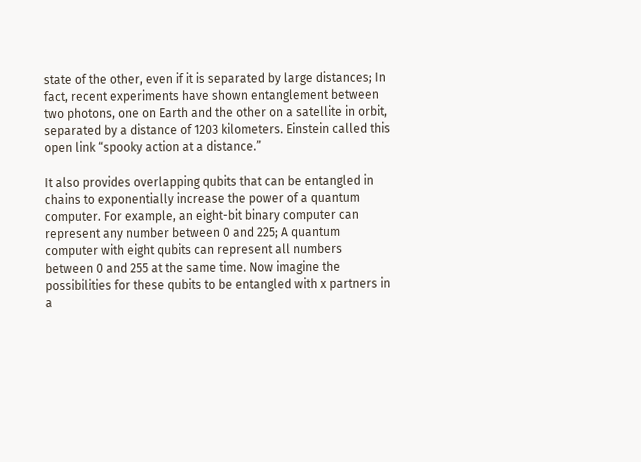state of the other, even if it is separated by large distances; In fact, recent experiments have shown entanglement between two photons, one on Earth and the other on a satellite in orbit, separated by a distance of 1203 kilometers. Einstein called this open link “spooky action at a distance.”

It also provides overlapping qubits that can be entangled in chains to exponentially increase the power of a quantum computer. For example, an eight-bit binary computer can represent any number between 0 and 225; A quantum computer with eight qubits can represent all numbers between 0 and 255 at the same time. Now imagine the possibilities for these qubits to be entangled with x partners in a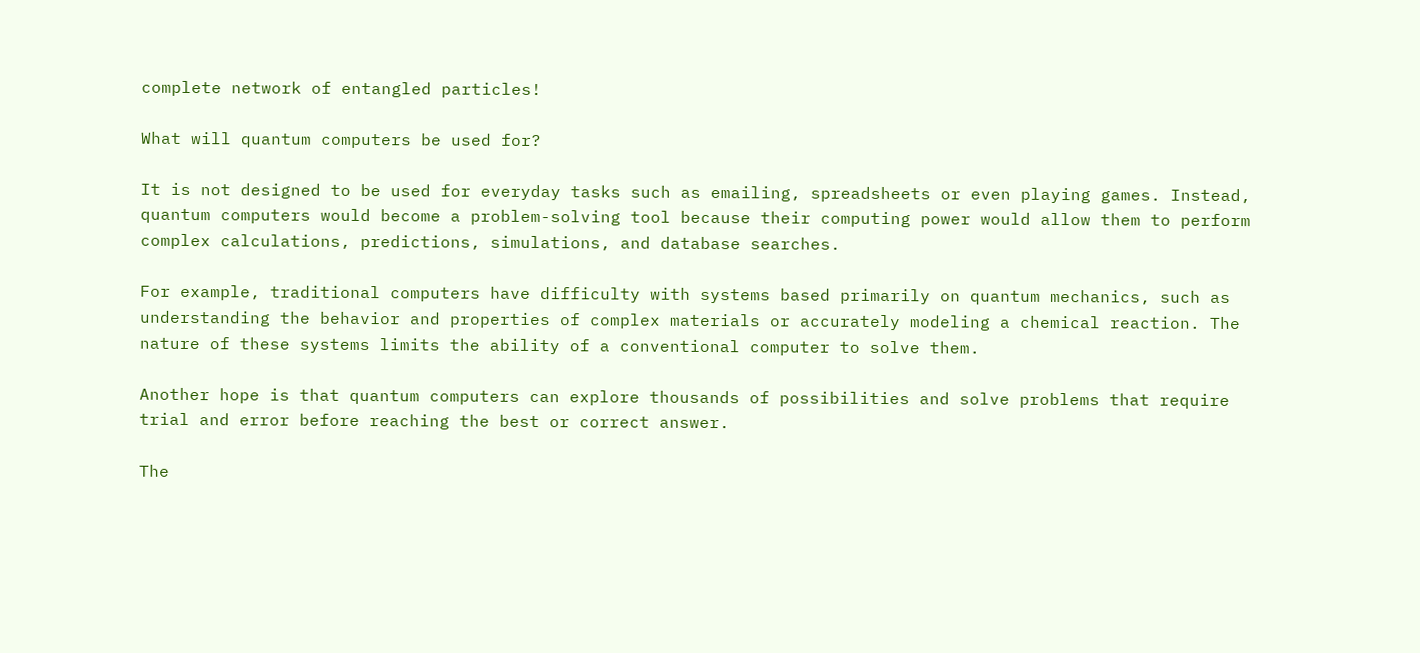complete network of entangled particles!

What will quantum computers be used for?

It is not designed to be used for everyday tasks such as emailing, spreadsheets or even playing games. Instead, quantum computers would become a problem-solving tool because their computing power would allow them to perform complex calculations, predictions, simulations, and database searches.

For example, traditional computers have difficulty with systems based primarily on quantum mechanics, such as understanding the behavior and properties of complex materials or accurately modeling a chemical reaction. The nature of these systems limits the ability of a conventional computer to solve them.

Another hope is that quantum computers can explore thousands of possibilities and solve problems that require trial and error before reaching the best or correct answer.

The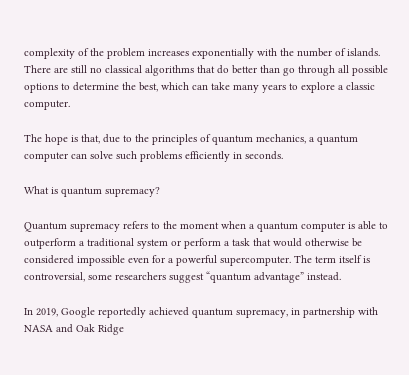complexity of the problem increases exponentially with the number of islands. There are still no classical algorithms that do better than go through all possible options to determine the best, which can take many years to explore a classic computer.

The hope is that, due to the principles of quantum mechanics, a quantum computer can solve such problems efficiently in seconds.

What is quantum supremacy?

Quantum supremacy refers to the moment when a quantum computer is able to outperform a traditional system or perform a task that would otherwise be considered impossible even for a powerful supercomputer. The term itself is controversial, some researchers suggest “quantum advantage” instead.

In 2019, Google reportedly achieved quantum supremacy, in partnership with NASA and Oak Ridge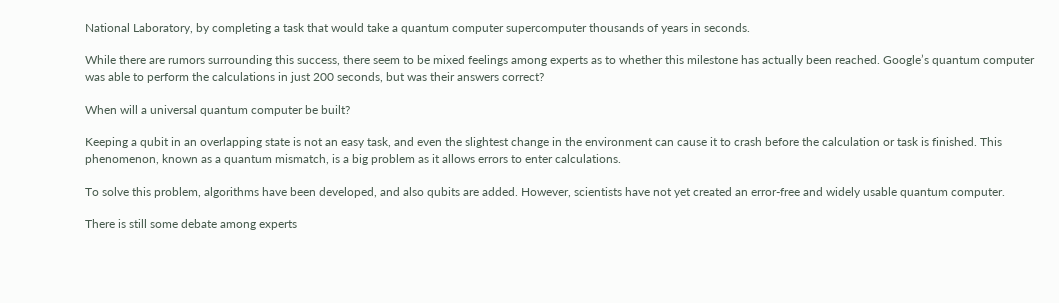National Laboratory, by completing a task that would take a quantum computer supercomputer thousands of years in seconds.

While there are rumors surrounding this success, there seem to be mixed feelings among experts as to whether this milestone has actually been reached. Google’s quantum computer was able to perform the calculations in just 200 seconds, but was their answers correct?

When will a universal quantum computer be built?

Keeping a qubit in an overlapping state is not an easy task, and even the slightest change in the environment can cause it to crash before the calculation or task is finished. This phenomenon, known as a quantum mismatch, is a big problem as it allows errors to enter calculations.

To solve this problem, algorithms have been developed, and also qubits are added. However, scientists have not yet created an error-free and widely usable quantum computer.

There is still some debate among experts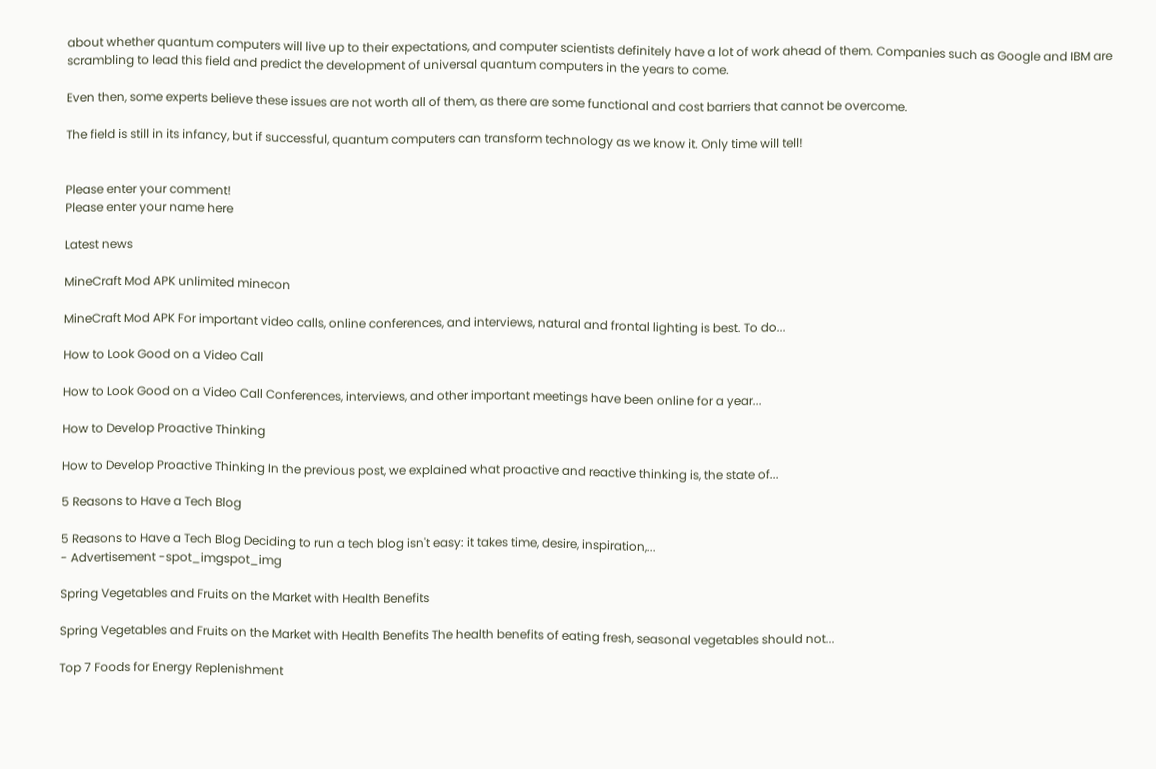about whether quantum computers will live up to their expectations, and computer scientists definitely have a lot of work ahead of them. Companies such as Google and IBM are scrambling to lead this field and predict the development of universal quantum computers in the years to come.

Even then, some experts believe these issues are not worth all of them, as there are some functional and cost barriers that cannot be overcome.

The field is still in its infancy, but if successful, quantum computers can transform technology as we know it. Only time will tell!


Please enter your comment!
Please enter your name here

Latest news

MineCraft Mod APK unlimited minecon

MineCraft Mod APK For important video calls, online conferences, and interviews, natural and frontal lighting is best. To do...

How to Look Good on a Video Call

How to Look Good on a Video Call Conferences, interviews, and other important meetings have been online for a year...

How to Develop Proactive Thinking

How to Develop Proactive Thinking In the previous post, we explained what proactive and reactive thinking is, the state of...

5 Reasons to Have a Tech Blog

5 Reasons to Have a Tech Blog Deciding to run a tech blog isn't easy: it takes time, desire, inspiration,...
- Advertisement -spot_imgspot_img

Spring Vegetables and Fruits on the Market with Health Benefits

Spring Vegetables and Fruits on the Market with Health Benefits The health benefits of eating fresh, seasonal vegetables should not...

Top 7 Foods for Energy Replenishment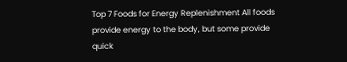Top 7 Foods for Energy Replenishment All foods provide energy to the body, but some provide quick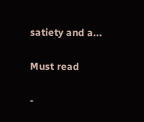satiety and a...

Must read

-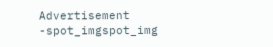Advertisement -spot_imgspot_img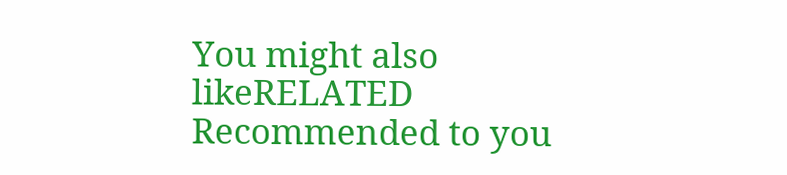You might also likeRELATED
Recommended to you